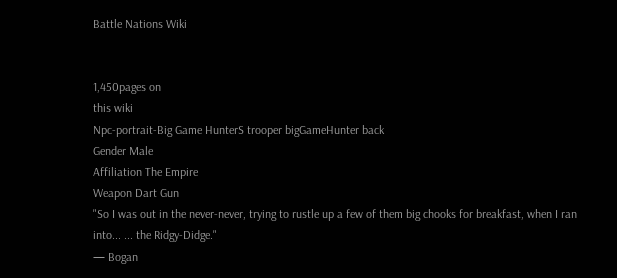Battle Nations Wiki


1,450pages on
this wiki
Npc-portrait-Big Game HunterS trooper bigGameHunter back
Gender Male
Affiliation The Empire
Weapon Dart Gun
"So I was out in the never-never, trying to rustle up a few of them big chooks for breakfast, when I ran into... ... the Ridgy-Didge."
— Bogan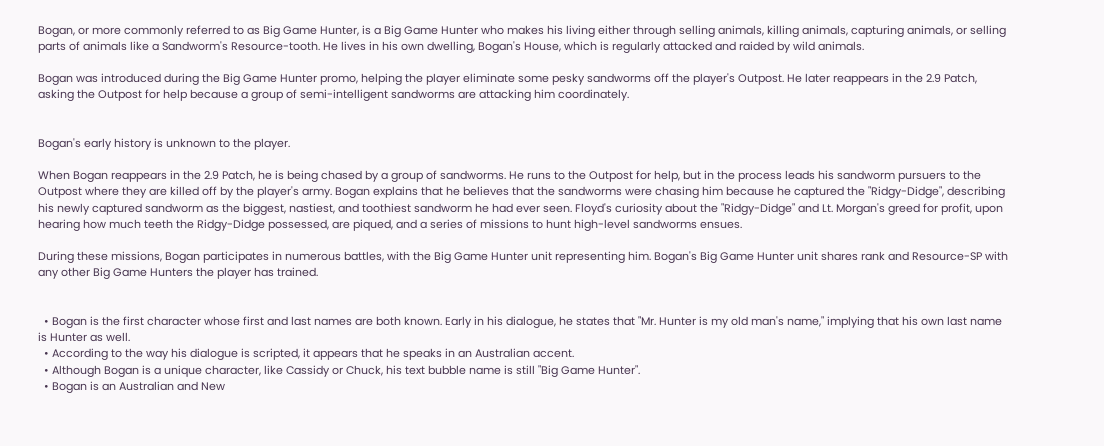Bogan, or more commonly referred to as Big Game Hunter, is a Big Game Hunter who makes his living either through selling animals, killing animals, capturing animals, or selling parts of animals like a Sandworm's Resource-tooth. He lives in his own dwelling, Bogan's House, which is regularly attacked and raided by wild animals.

Bogan was introduced during the Big Game Hunter promo, helping the player eliminate some pesky sandworms off the player's Outpost. He later reappears in the 2.9 Patch, asking the Outpost for help because a group of semi-intelligent sandworms are attacking him coordinately.


Bogan's early history is unknown to the player.

When Bogan reappears in the 2.9 Patch, he is being chased by a group of sandworms. He runs to the Outpost for help, but in the process leads his sandworm pursuers to the Outpost where they are killed off by the player's army. Bogan explains that he believes that the sandworms were chasing him because he captured the "Ridgy-Didge", describing his newly captured sandworm as the biggest, nastiest, and toothiest sandworm he had ever seen. Floyd's curiosity about the "Ridgy-Didge" and Lt. Morgan's greed for profit, upon hearing how much teeth the Ridgy-Didge possessed, are piqued, and a series of missions to hunt high-level sandworms ensues.

During these missions, Bogan participates in numerous battles, with the Big Game Hunter unit representing him. Bogan's Big Game Hunter unit shares rank and Resource-SP with any other Big Game Hunters the player has trained.


  • Bogan is the first character whose first and last names are both known. Early in his dialogue, he states that "Mr. Hunter is my old man's name," implying that his own last name is Hunter as well.
  • According to the way his dialogue is scripted, it appears that he speaks in an Australian accent.
  • Although Bogan is a unique character, like Cassidy or Chuck, his text bubble name is still "Big Game Hunter".
  • Bogan is an Australian and New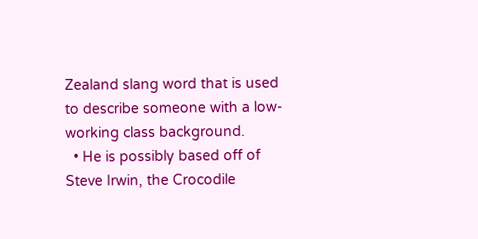Zealand slang word that is used to describe someone with a low-working class background.
  • He is possibly based off of Steve Irwin, the Crocodile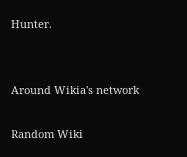Hunter.


Around Wikia's network

Random Wiki